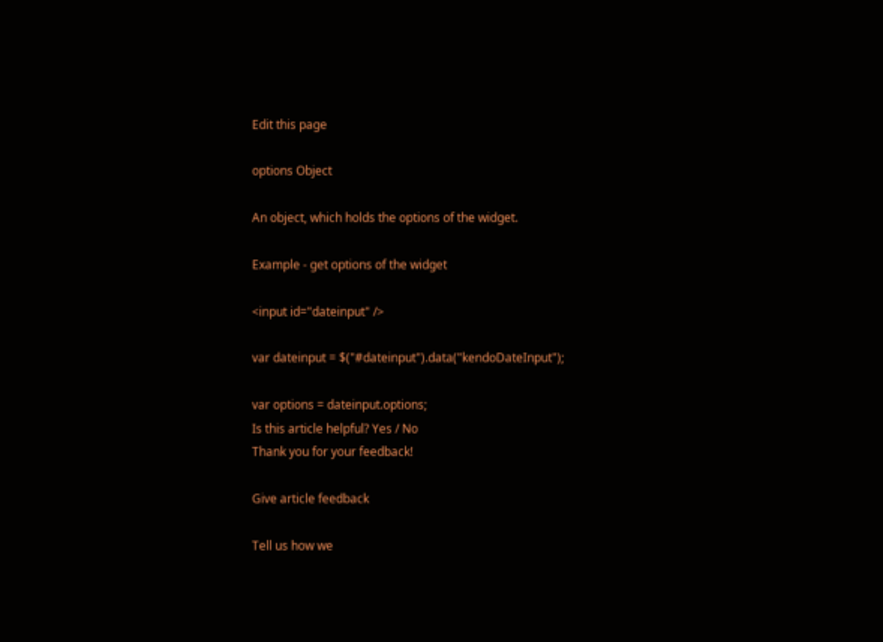Edit this page

options Object

An object, which holds the options of the widget.

Example - get options of the widget

<input id="dateinput" />

var dateinput = $("#dateinput").data("kendoDateInput");

var options = dateinput.options;
Is this article helpful? Yes / No
Thank you for your feedback!

Give article feedback

Tell us how we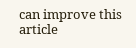can improve this article